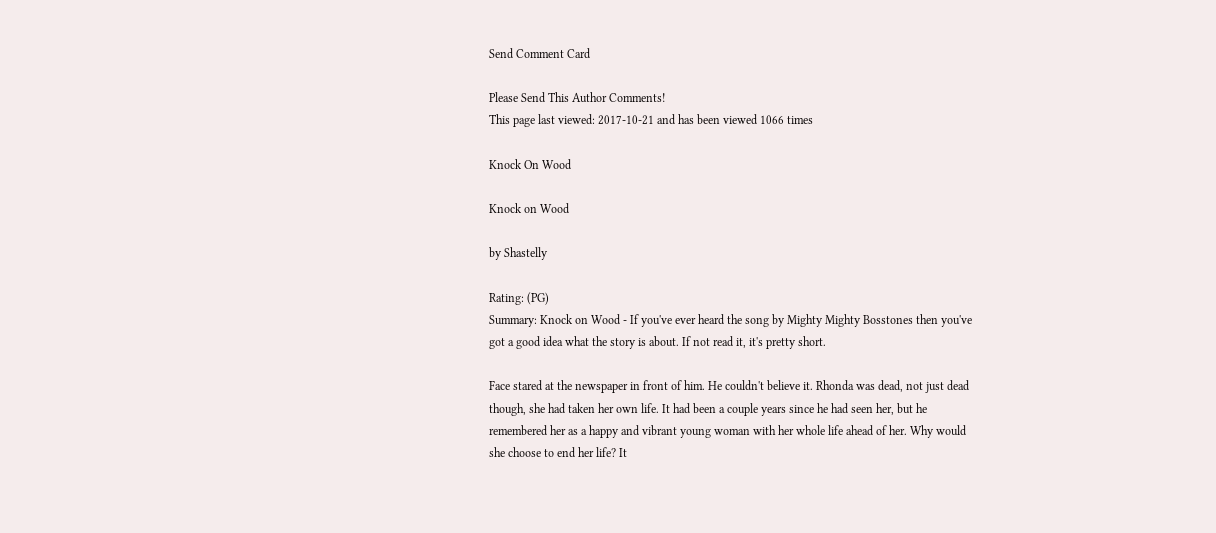Send Comment Card

Please Send This Author Comments!
This page last viewed: 2017-10-21 and has been viewed 1066 times

Knock On Wood

Knock on Wood

by Shastelly

Rating: (PG)
Summary: Knock on Wood - If you've ever heard the song by Mighty Mighty Bosstones then you've got a good idea what the story is about. If not read it, it's pretty short.

Face stared at the newspaper in front of him. He couldn't believe it. Rhonda was dead, not just dead though, she had taken her own life. It had been a couple years since he had seen her, but he remembered her as a happy and vibrant young woman with her whole life ahead of her. Why would she choose to end her life? It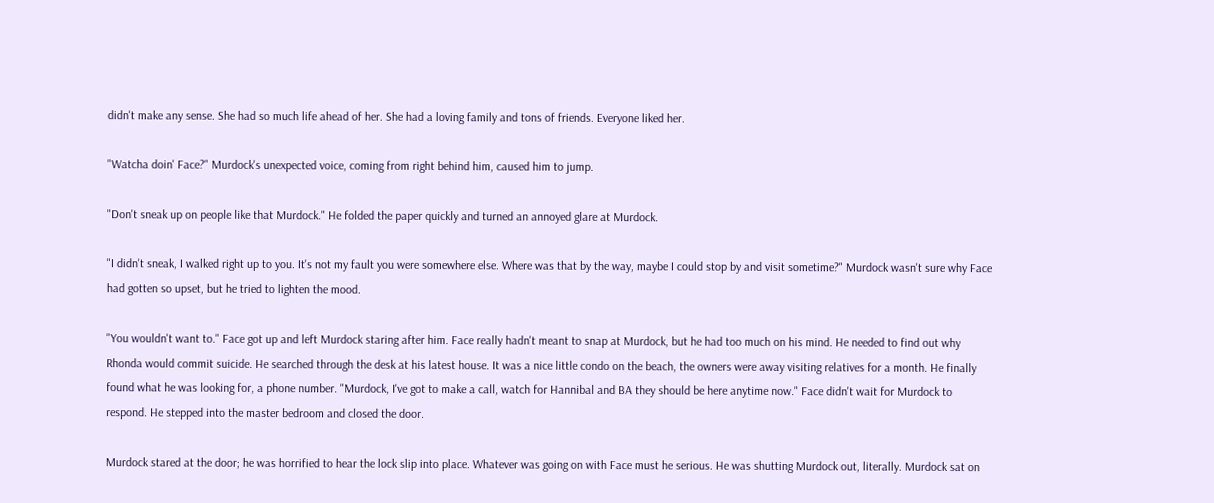didn't make any sense. She had so much life ahead of her. She had a loving family and tons of friends. Everyone liked her.

"Watcha doin' Face?" Murdock's unexpected voice, coming from right behind him, caused him to jump.

"Don't sneak up on people like that Murdock." He folded the paper quickly and turned an annoyed glare at Murdock.

"I didn't sneak, I walked right up to you. It's not my fault you were somewhere else. Where was that by the way, maybe I could stop by and visit sometime?" Murdock wasn't sure why Face had gotten so upset, but he tried to lighten the mood.

"You wouldn't want to." Face got up and left Murdock staring after him. Face really hadn't meant to snap at Murdock, but he had too much on his mind. He needed to find out why Rhonda would commit suicide. He searched through the desk at his latest house. It was a nice little condo on the beach, the owners were away visiting relatives for a month. He finally found what he was looking for, a phone number. "Murdock, I've got to make a call, watch for Hannibal and BA they should be here anytime now." Face didn't wait for Murdock to respond. He stepped into the master bedroom and closed the door.

Murdock stared at the door; he was horrified to hear the lock slip into place. Whatever was going on with Face must he serious. He was shutting Murdock out, literally. Murdock sat on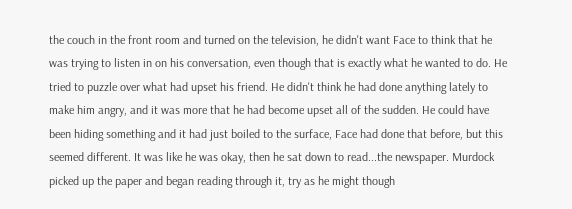the couch in the front room and turned on the television, he didn't want Face to think that he was trying to listen in on his conversation, even though that is exactly what he wanted to do. He tried to puzzle over what had upset his friend. He didn't think he had done anything lately to make him angry, and it was more that he had become upset all of the sudden. He could have been hiding something and it had just boiled to the surface, Face had done that before, but this seemed different. It was like he was okay, then he sat down to read...the newspaper. Murdock picked up the paper and began reading through it, try as he might though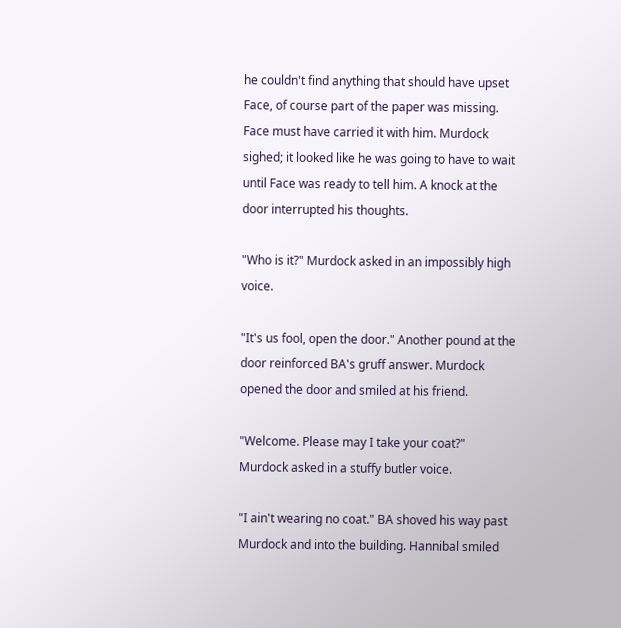he couldn't find anything that should have upset Face, of course part of the paper was missing. Face must have carried it with him. Murdock sighed; it looked like he was going to have to wait until Face was ready to tell him. A knock at the door interrupted his thoughts.

"Who is it?" Murdock asked in an impossibly high voice.

"It's us fool, open the door." Another pound at the door reinforced BA's gruff answer. Murdock opened the door and smiled at his friend.

"Welcome. Please may I take your coat?" Murdock asked in a stuffy butler voice.

"I ain't wearing no coat." BA shoved his way past Murdock and into the building. Hannibal smiled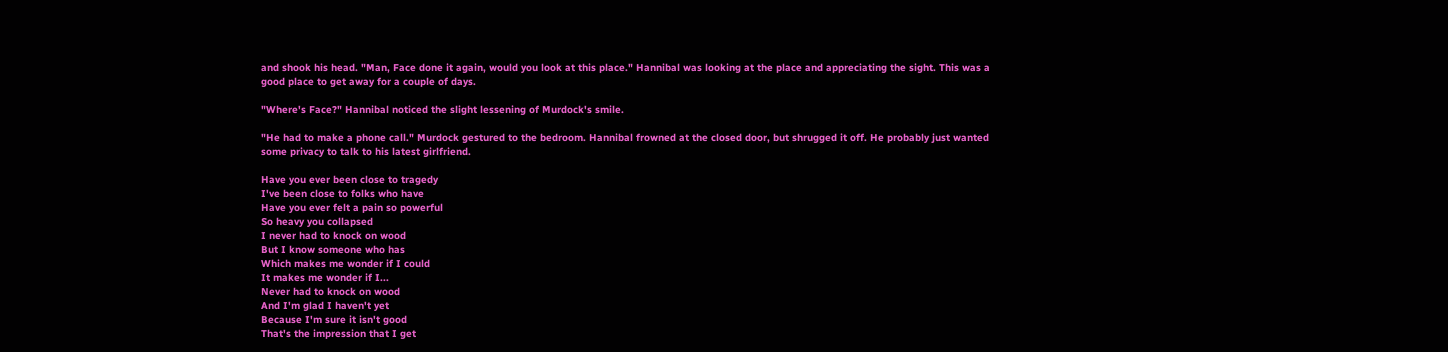and shook his head. "Man, Face done it again, would you look at this place." Hannibal was looking at the place and appreciating the sight. This was a good place to get away for a couple of days.

"Where's Face?" Hannibal noticed the slight lessening of Murdock's smile.

"He had to make a phone call." Murdock gestured to the bedroom. Hannibal frowned at the closed door, but shrugged it off. He probably just wanted some privacy to talk to his latest girlfriend.

Have you ever been close to tragedy
I've been close to folks who have
Have you ever felt a pain so powerful
So heavy you collapsed
I never had to knock on wood
But I know someone who has
Which makes me wonder if I could
It makes me wonder if I...
Never had to knock on wood
And I'm glad I haven't yet
Because I'm sure it isn't good
That's the impression that I get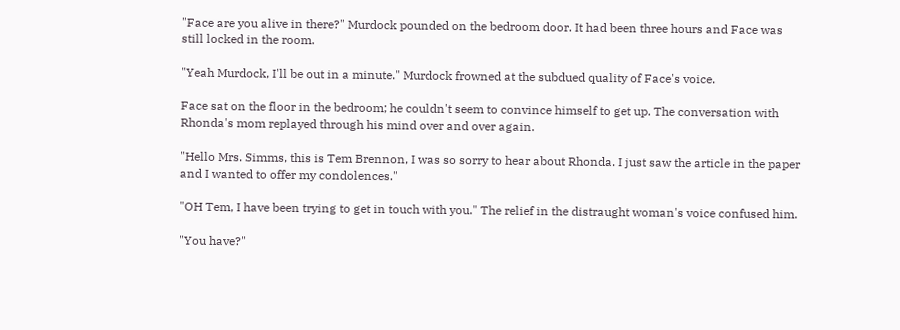"Face are you alive in there?" Murdock pounded on the bedroom door. It had been three hours and Face was still locked in the room.

"Yeah Murdock, I'll be out in a minute." Murdock frowned at the subdued quality of Face's voice.

Face sat on the floor in the bedroom; he couldn't seem to convince himself to get up. The conversation with Rhonda's mom replayed through his mind over and over again.

"Hello Mrs. Simms, this is Tem Brennon, I was so sorry to hear about Rhonda. I just saw the article in the paper and I wanted to offer my condolences."

"OH Tem, I have been trying to get in touch with you." The relief in the distraught woman's voice confused him.

"You have?"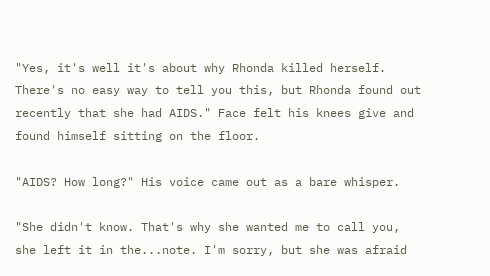"Yes, it's well it's about why Rhonda killed herself. There's no easy way to tell you this, but Rhonda found out recently that she had AIDS." Face felt his knees give and found himself sitting on the floor.

"AIDS? How long?" His voice came out as a bare whisper.

"She didn't know. That's why she wanted me to call you, she left it in the...note. I'm sorry, but she was afraid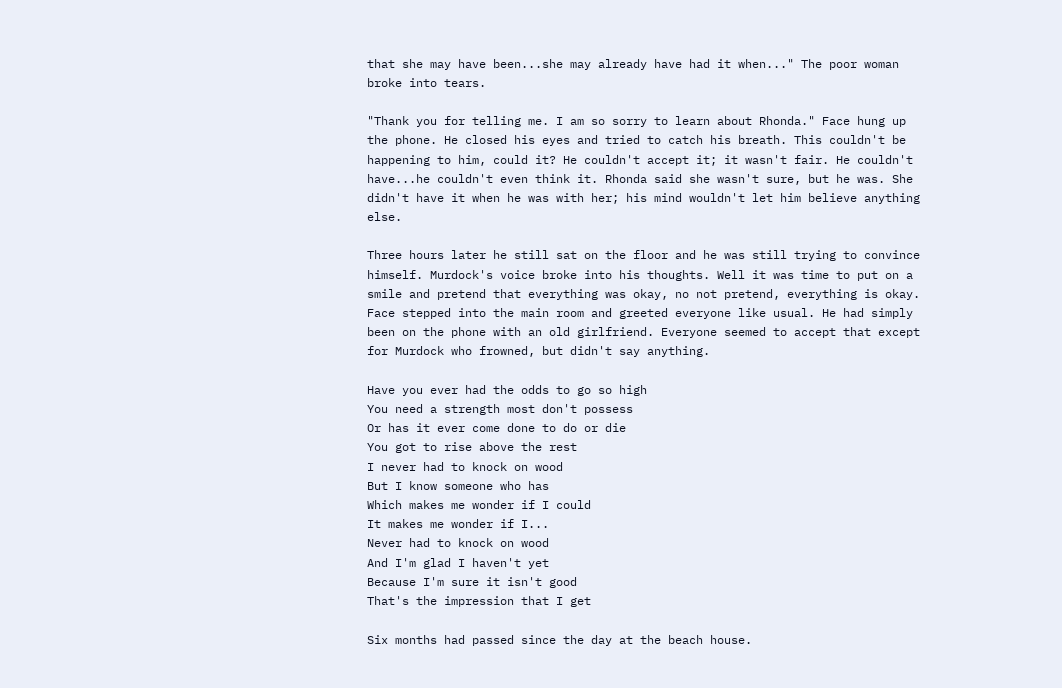that she may have been...she may already have had it when..." The poor woman broke into tears.

"Thank you for telling me. I am so sorry to learn about Rhonda." Face hung up the phone. He closed his eyes and tried to catch his breath. This couldn't be happening to him, could it? He couldn't accept it; it wasn't fair. He couldn't have...he couldn't even think it. Rhonda said she wasn't sure, but he was. She didn't have it when he was with her; his mind wouldn't let him believe anything else.

Three hours later he still sat on the floor and he was still trying to convince himself. Murdock's voice broke into his thoughts. Well it was time to put on a smile and pretend that everything was okay, no not pretend, everything is okay. Face stepped into the main room and greeted everyone like usual. He had simply been on the phone with an old girlfriend. Everyone seemed to accept that except for Murdock who frowned, but didn't say anything.

Have you ever had the odds to go so high
You need a strength most don't possess
Or has it ever come done to do or die
You got to rise above the rest
I never had to knock on wood
But I know someone who has
Which makes me wonder if I could
It makes me wonder if I...
Never had to knock on wood
And I'm glad I haven't yet
Because I'm sure it isn't good
That's the impression that I get

Six months had passed since the day at the beach house.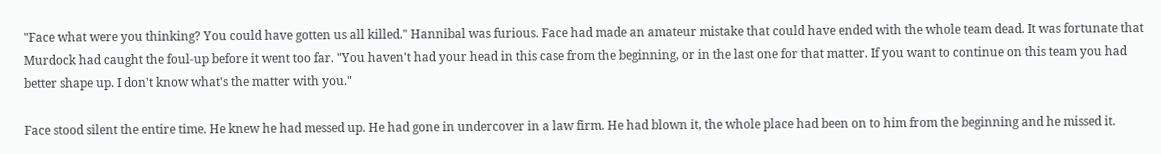"Face what were you thinking? You could have gotten us all killed." Hannibal was furious. Face had made an amateur mistake that could have ended with the whole team dead. It was fortunate that Murdock had caught the foul-up before it went too far. "You haven't had your head in this case from the beginning, or in the last one for that matter. If you want to continue on this team you had better shape up. I don't know what's the matter with you."

Face stood silent the entire time. He knew he had messed up. He had gone in undercover in a law firm. He had blown it, the whole place had been on to him from the beginning and he missed it.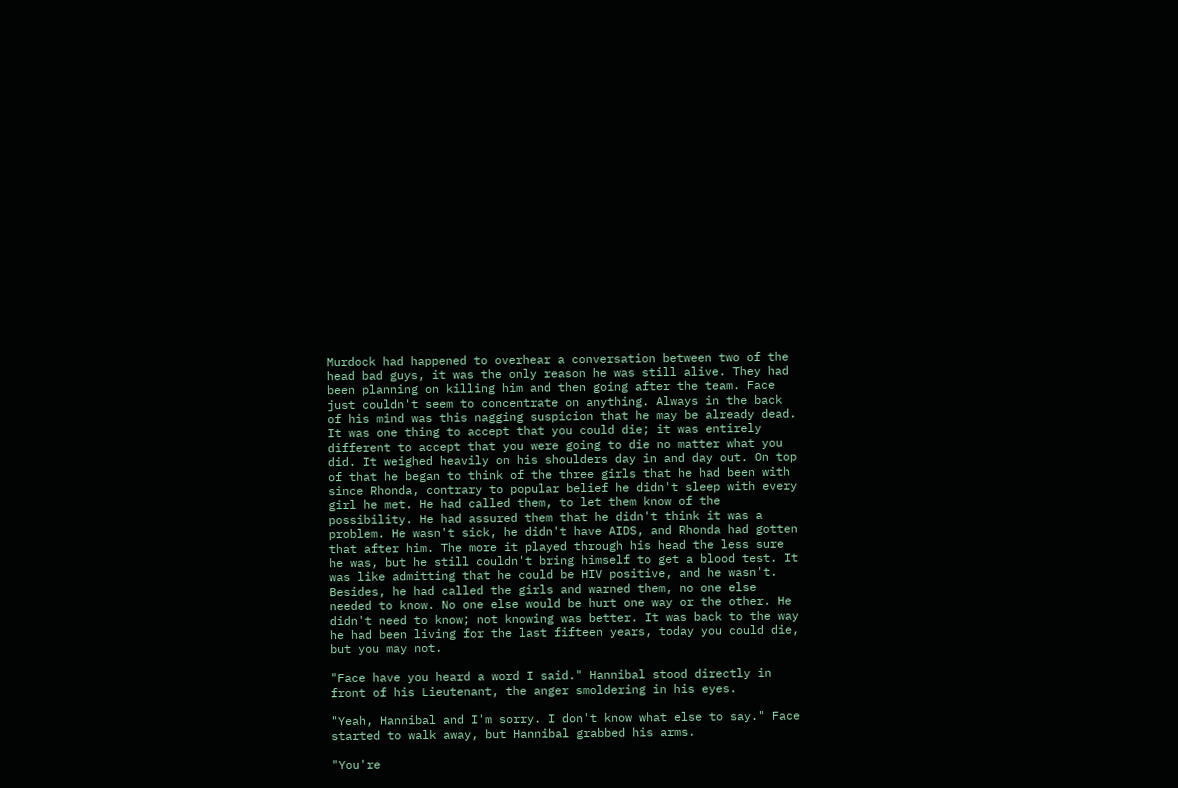Murdock had happened to overhear a conversation between two of the head bad guys, it was the only reason he was still alive. They had been planning on killing him and then going after the team. Face just couldn't seem to concentrate on anything. Always in the back of his mind was this nagging suspicion that he may be already dead. It was one thing to accept that you could die; it was entirely different to accept that you were going to die no matter what you did. It weighed heavily on his shoulders day in and day out. On top of that he began to think of the three girls that he had been with since Rhonda, contrary to popular belief he didn't sleep with every girl he met. He had called them, to let them know of the possibility. He had assured them that he didn't think it was a problem. He wasn't sick, he didn't have AIDS, and Rhonda had gotten that after him. The more it played through his head the less sure he was, but he still couldn't bring himself to get a blood test. It was like admitting that he could be HIV positive, and he wasn't. Besides, he had called the girls and warned them, no one else needed to know. No one else would be hurt one way or the other. He didn't need to know; not knowing was better. It was back to the way he had been living for the last fifteen years, today you could die, but you may not.

"Face have you heard a word I said." Hannibal stood directly in front of his Lieutenant, the anger smoldering in his eyes.

"Yeah, Hannibal and I'm sorry. I don't know what else to say." Face started to walk away, but Hannibal grabbed his arms.

"You're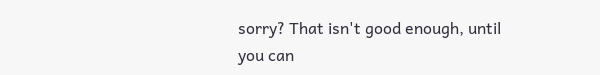sorry? That isn't good enough, until you can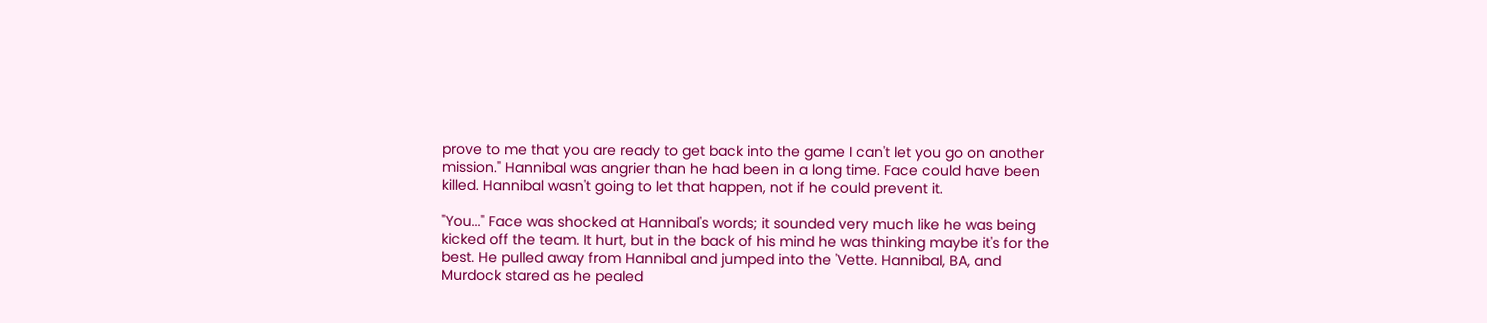prove to me that you are ready to get back into the game I can't let you go on another mission." Hannibal was angrier than he had been in a long time. Face could have been killed. Hannibal wasn't going to let that happen, not if he could prevent it.

"You..." Face was shocked at Hannibal's words; it sounded very much like he was being kicked off the team. It hurt, but in the back of his mind he was thinking maybe it's for the best. He pulled away from Hannibal and jumped into the 'Vette. Hannibal, BA, and Murdock stared as he pealed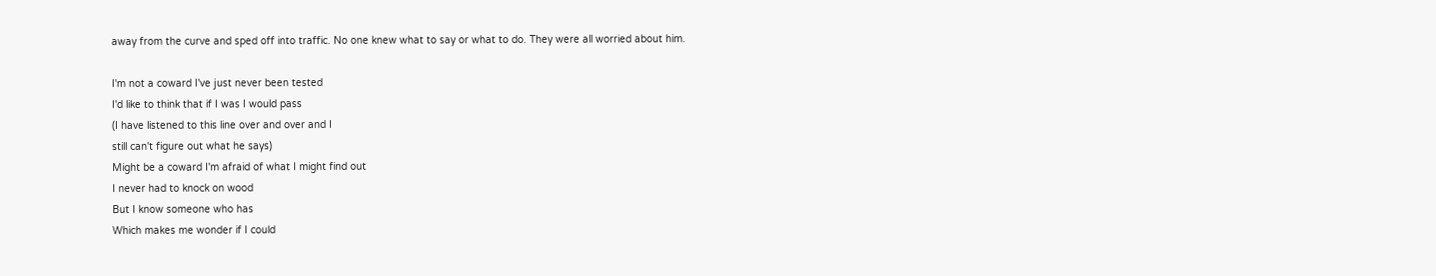away from the curve and sped off into traffic. No one knew what to say or what to do. They were all worried about him.

I'm not a coward I've just never been tested
I'd like to think that if I was I would pass
(I have listened to this line over and over and I
still can't figure out what he says)
Might be a coward I'm afraid of what I might find out
I never had to knock on wood
But I know someone who has
Which makes me wonder if I could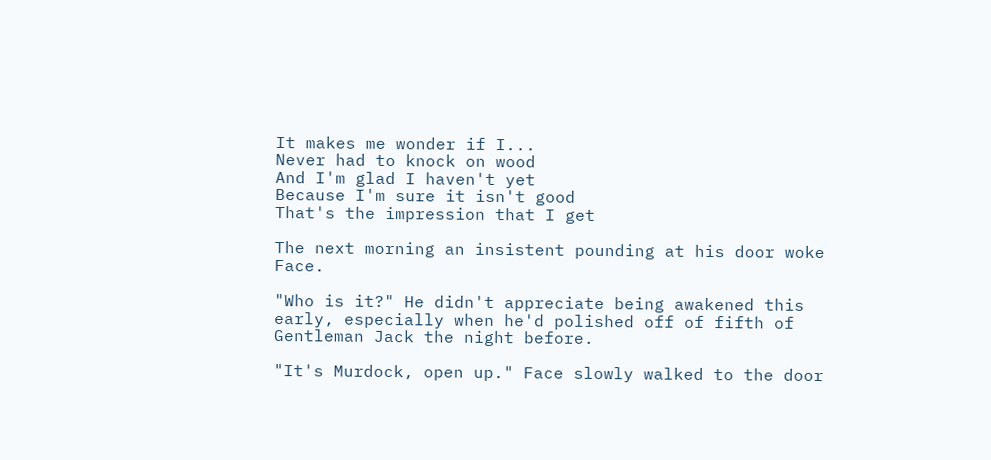It makes me wonder if I...
Never had to knock on wood
And I'm glad I haven't yet
Because I'm sure it isn't good
That's the impression that I get

The next morning an insistent pounding at his door woke Face.

"Who is it?" He didn't appreciate being awakened this early, especially when he'd polished off of fifth of Gentleman Jack the night before.

"It's Murdock, open up." Face slowly walked to the door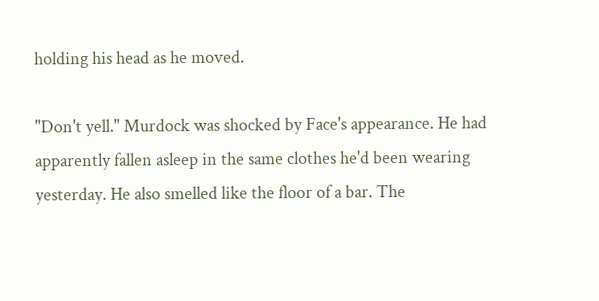holding his head as he moved.

"Don't yell." Murdock was shocked by Face's appearance. He had apparently fallen asleep in the same clothes he'd been wearing yesterday. He also smelled like the floor of a bar. The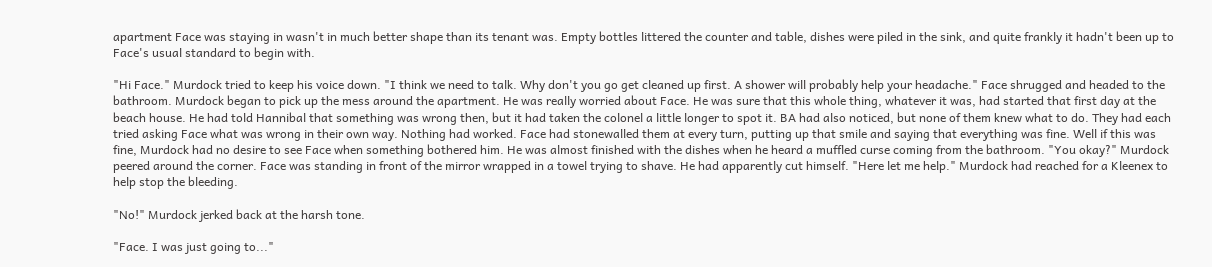apartment Face was staying in wasn't in much better shape than its tenant was. Empty bottles littered the counter and table, dishes were piled in the sink, and quite frankly it hadn't been up to Face's usual standard to begin with.

"Hi Face." Murdock tried to keep his voice down. "I think we need to talk. Why don't you go get cleaned up first. A shower will probably help your headache." Face shrugged and headed to the bathroom. Murdock began to pick up the mess around the apartment. He was really worried about Face. He was sure that this whole thing, whatever it was, had started that first day at the beach house. He had told Hannibal that something was wrong then, but it had taken the colonel a little longer to spot it. BA had also noticed, but none of them knew what to do. They had each tried asking Face what was wrong in their own way. Nothing had worked. Face had stonewalled them at every turn, putting up that smile and saying that everything was fine. Well if this was fine, Murdock had no desire to see Face when something bothered him. He was almost finished with the dishes when he heard a muffled curse coming from the bathroom. "You okay?" Murdock peered around the corner. Face was standing in front of the mirror wrapped in a towel trying to shave. He had apparently cut himself. "Here let me help." Murdock had reached for a Kleenex to help stop the bleeding.

"No!" Murdock jerked back at the harsh tone.

"Face. I was just going to..."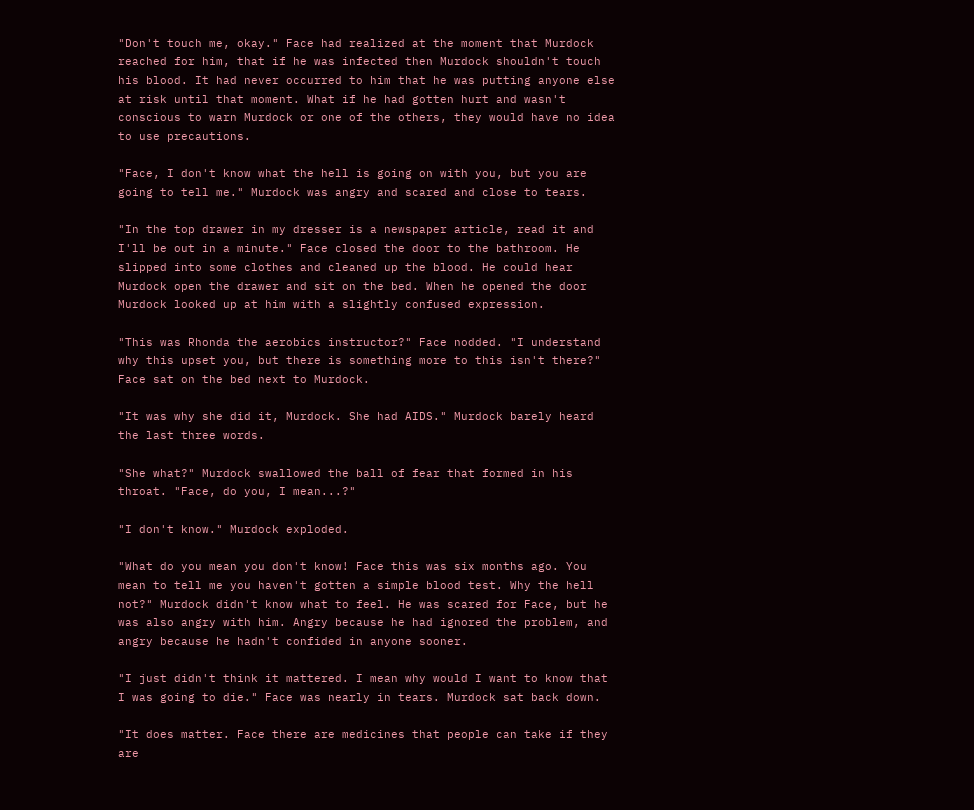"Don't touch me, okay." Face had realized at the moment that Murdock reached for him, that if he was infected then Murdock shouldn't touch his blood. It had never occurred to him that he was putting anyone else at risk until that moment. What if he had gotten hurt and wasn't conscious to warn Murdock or one of the others, they would have no idea to use precautions.

"Face, I don't know what the hell is going on with you, but you are going to tell me." Murdock was angry and scared and close to tears.

"In the top drawer in my dresser is a newspaper article, read it and I'll be out in a minute." Face closed the door to the bathroom. He slipped into some clothes and cleaned up the blood. He could hear Murdock open the drawer and sit on the bed. When he opened the door Murdock looked up at him with a slightly confused expression.

"This was Rhonda the aerobics instructor?" Face nodded. "I understand why this upset you, but there is something more to this isn't there?" Face sat on the bed next to Murdock.

"It was why she did it, Murdock. She had AIDS." Murdock barely heard the last three words.

"She what?" Murdock swallowed the ball of fear that formed in his throat. "Face, do you, I mean...?"

"I don't know." Murdock exploded.

"What do you mean you don't know! Face this was six months ago. You mean to tell me you haven't gotten a simple blood test. Why the hell not?" Murdock didn't know what to feel. He was scared for Face, but he was also angry with him. Angry because he had ignored the problem, and angry because he hadn't confided in anyone sooner.

"I just didn't think it mattered. I mean why would I want to know that I was going to die." Face was nearly in tears. Murdock sat back down.

"It does matter. Face there are medicines that people can take if they are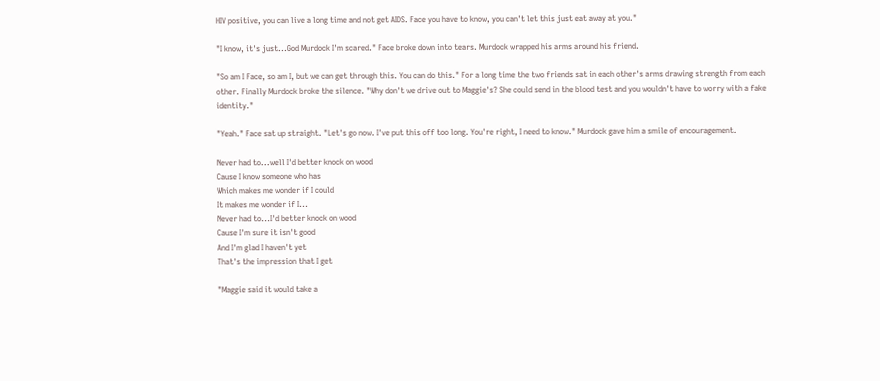HIV positive, you can live a long time and not get AIDS. Face you have to know, you can't let this just eat away at you."

"I know, it's just...God Murdock I'm scared." Face broke down into tears. Murdock wrapped his arms around his friend.

"So am I Face, so am I, but we can get through this. You can do this." For a long time the two friends sat in each other's arms drawing strength from each other. Finally Murdock broke the silence. "Why don't we drive out to Maggie's? She could send in the blood test and you wouldn't have to worry with a fake identity."

"Yeah." Face sat up straight. "Let's go now. I've put this off too long. You're right, I need to know." Murdock gave him a smile of encouragement.

Never had to...well I'd better knock on wood
Cause I know someone who has
Which makes me wonder if I could
It makes me wonder if I...
Never had to...I'd better knock on wood
Cause I'm sure it isn't good
And I'm glad I haven't yet
That's the impression that I get

"Maggie said it would take a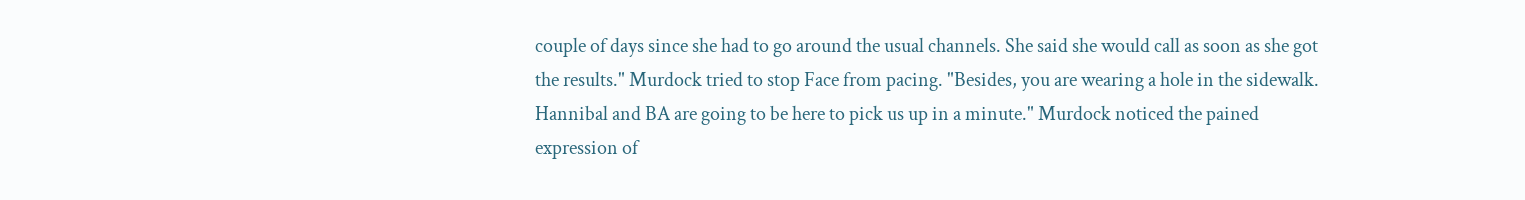couple of days since she had to go around the usual channels. She said she would call as soon as she got the results." Murdock tried to stop Face from pacing. "Besides, you are wearing a hole in the sidewalk. Hannibal and BA are going to be here to pick us up in a minute." Murdock noticed the pained expression of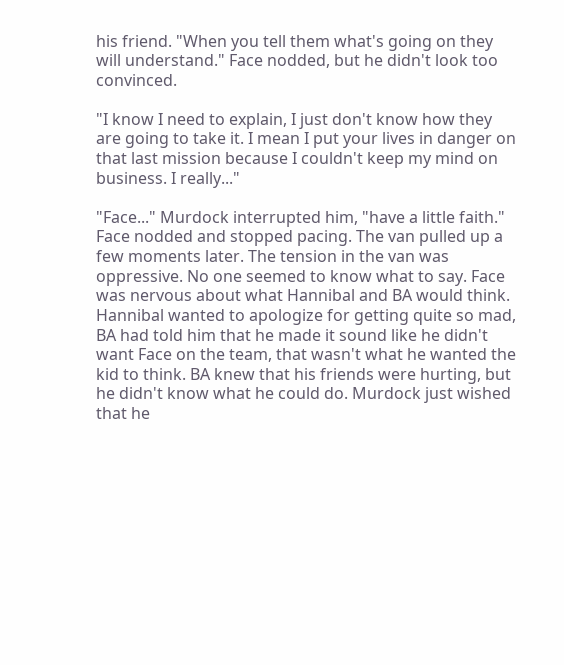his friend. "When you tell them what's going on they will understand." Face nodded, but he didn't look too convinced.

"I know I need to explain, I just don't know how they are going to take it. I mean I put your lives in danger on that last mission because I couldn't keep my mind on business. I really..."

"Face..." Murdock interrupted him, "have a little faith." Face nodded and stopped pacing. The van pulled up a few moments later. The tension in the van was oppressive. No one seemed to know what to say. Face was nervous about what Hannibal and BA would think. Hannibal wanted to apologize for getting quite so mad, BA had told him that he made it sound like he didn't want Face on the team, that wasn't what he wanted the kid to think. BA knew that his friends were hurting, but he didn't know what he could do. Murdock just wished that he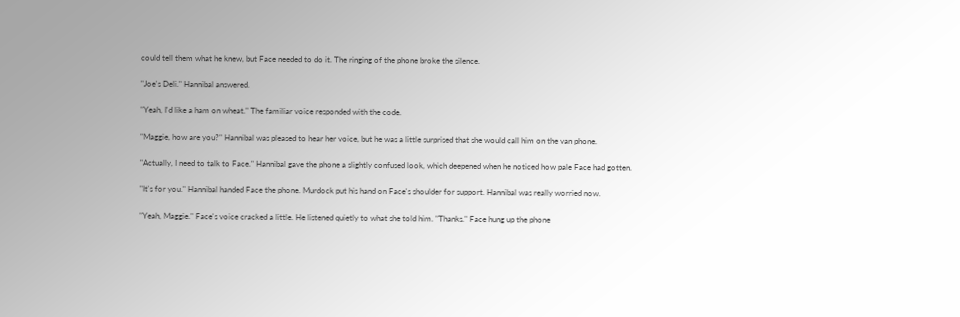could tell them what he knew, but Face needed to do it. The ringing of the phone broke the silence.

"Joe's Deli." Hannibal answered.

"Yeah, I'd like a ham on wheat." The familiar voice responded with the code.

"Maggie, how are you?" Hannibal was pleased to hear her voice, but he was a little surprised that she would call him on the van phone.

"Actually, I need to talk to Face." Hannibal gave the phone a slightly confused look, which deepened when he noticed how pale Face had gotten.

"It's for you." Hannibal handed Face the phone. Murdock put his hand on Face's shoulder for support. Hannibal was really worried now.

"Yeah, Maggie." Face's voice cracked a little. He listened quietly to what she told him. "Thanks." Face hung up the phone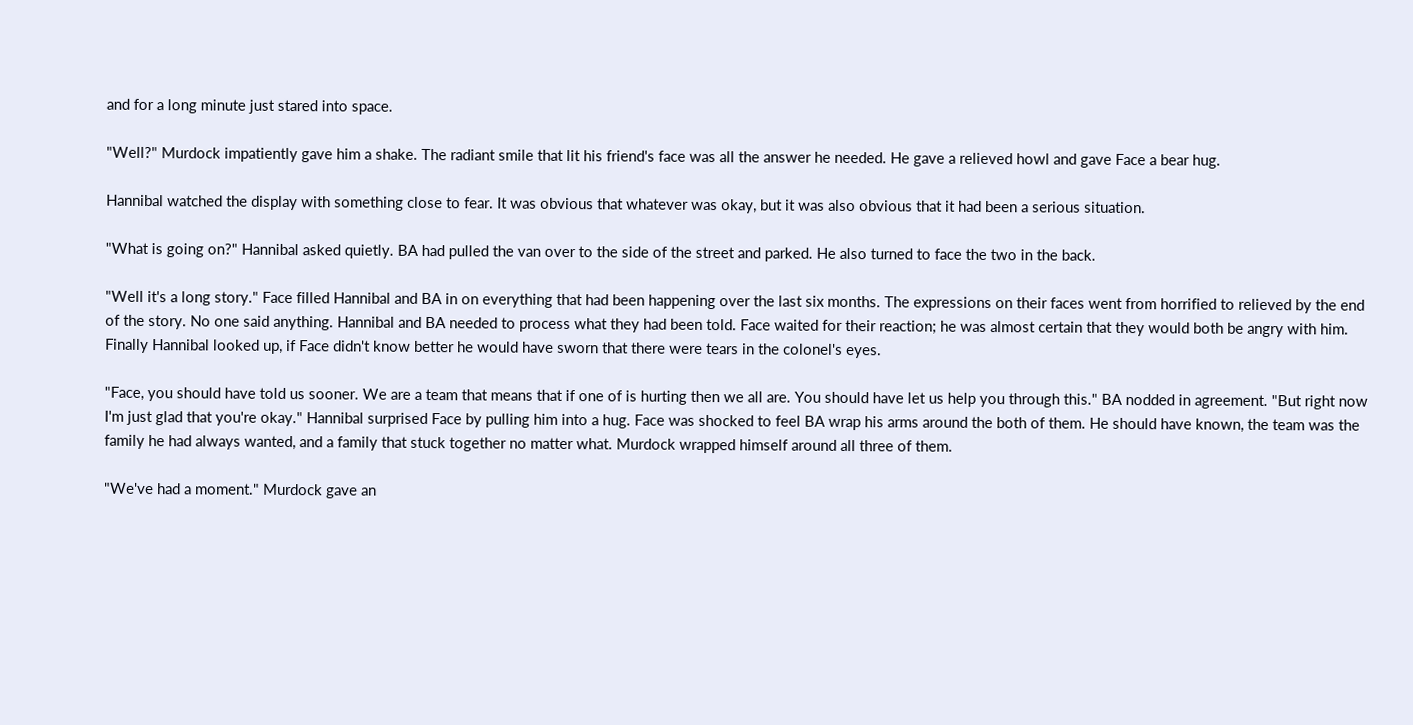and for a long minute just stared into space.

"Well?" Murdock impatiently gave him a shake. The radiant smile that lit his friend's face was all the answer he needed. He gave a relieved howl and gave Face a bear hug.

Hannibal watched the display with something close to fear. It was obvious that whatever was okay, but it was also obvious that it had been a serious situation.

"What is going on?" Hannibal asked quietly. BA had pulled the van over to the side of the street and parked. He also turned to face the two in the back.

"Well it's a long story." Face filled Hannibal and BA in on everything that had been happening over the last six months. The expressions on their faces went from horrified to relieved by the end of the story. No one said anything. Hannibal and BA needed to process what they had been told. Face waited for their reaction; he was almost certain that they would both be angry with him. Finally Hannibal looked up, if Face didn't know better he would have sworn that there were tears in the colonel's eyes.

"Face, you should have told us sooner. We are a team that means that if one of is hurting then we all are. You should have let us help you through this." BA nodded in agreement. "But right now I'm just glad that you're okay." Hannibal surprised Face by pulling him into a hug. Face was shocked to feel BA wrap his arms around the both of them. He should have known, the team was the family he had always wanted, and a family that stuck together no matter what. Murdock wrapped himself around all three of them.

"We've had a moment." Murdock gave an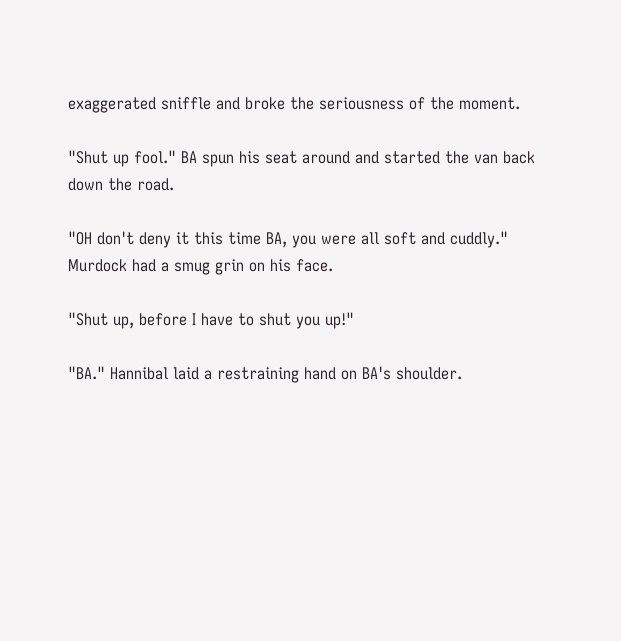exaggerated sniffle and broke the seriousness of the moment.

"Shut up fool." BA spun his seat around and started the van back down the road.

"OH don't deny it this time BA, you were all soft and cuddly." Murdock had a smug grin on his face.

"Shut up, before I have to shut you up!"

"BA." Hannibal laid a restraining hand on BA's shoulder.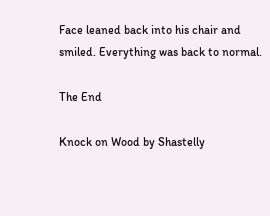Face leaned back into his chair and smiled. Everything was back to normal.

The End

Knock on Wood by Shastelly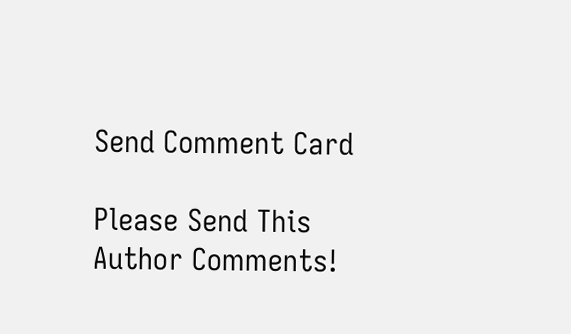Send Comment Card

Please Send This Author Comments!